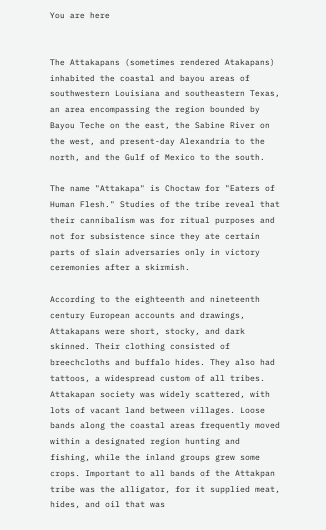You are here


The Attakapans (sometimes rendered Atakapans) inhabited the coastal and bayou areas of southwestern Louisiana and southeastern Texas, an area encompassing the region bounded by Bayou Teche on the east, the Sabine River on the west, and present-day Alexandria to the north, and the Gulf of Mexico to the south.

The name "Attakapa" is Choctaw for "Eaters of Human Flesh." Studies of the tribe reveal that their cannibalism was for ritual purposes and not for subsistence since they ate certain parts of slain adversaries only in victory ceremonies after a skirmish.

According to the eighteenth and nineteenth century European accounts and drawings, Attakapans were short, stocky, and dark skinned. Their clothing consisted of breechcloths and buffalo hides. They also had tattoos, a widespread custom of all tribes. Attakapan society was widely scattered, with lots of vacant land between villages. Loose bands along the coastal areas frequently moved within a designated region hunting and fishing, while the inland groups grew some crops. Important to all bands of the Attakpan tribe was the alligator, for it supplied meat, hides, and oil that was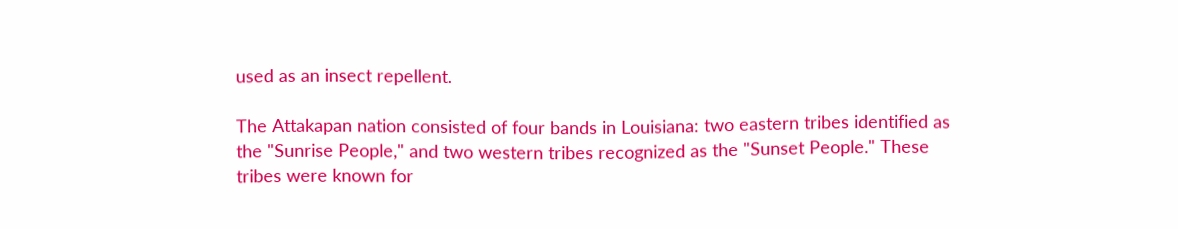used as an insect repellent.

The Attakapan nation consisted of four bands in Louisiana: two eastern tribes identified as the "Sunrise People," and two western tribes recognized as the "Sunset People." These tribes were known for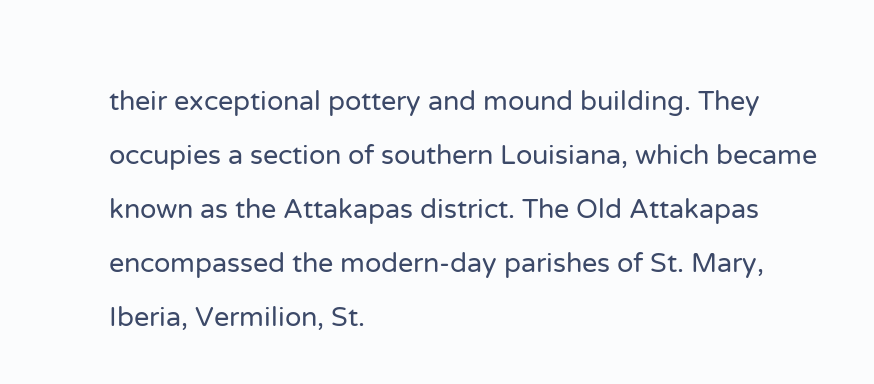their exceptional pottery and mound building. They occupies a section of southern Louisiana, which became known as the Attakapas district. The Old Attakapas encompassed the modern-day parishes of St. Mary, Iberia, Vermilion, St.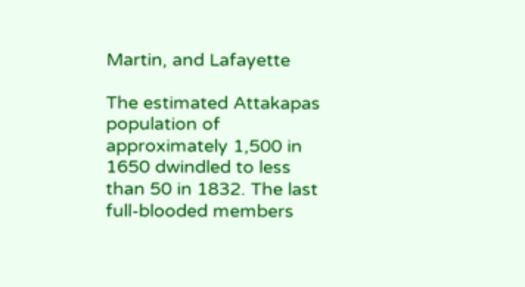Martin, and Lafayette

The estimated Attakapas population of approximately 1,500 in 1650 dwindled to less than 50 in 1832. The last full-blooded members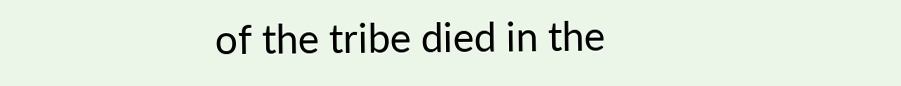of the tribe died in the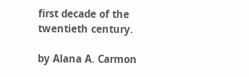first decade of the twentieth century.

by Alana A. Carmon